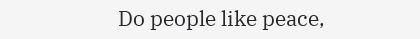Do people like peace,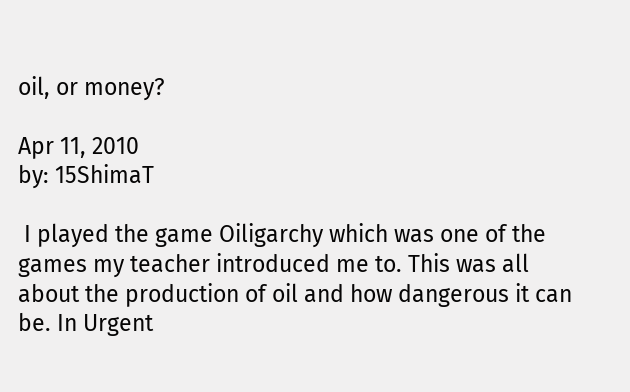oil, or money?

Apr 11, 2010
by: 15ShimaT

 I played the game Oiligarchy which was one of the games my teacher introduced me to. This was all about the production of oil and how dangerous it can be. In Urgent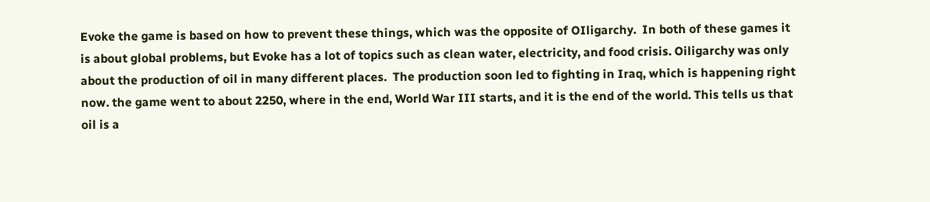Evoke the game is based on how to prevent these things, which was the opposite of OIligarchy.  In both of these games it is about global problems, but Evoke has a lot of topics such as clean water, electricity, and food crisis. Oiligarchy was only about the production of oil in many different places.  The production soon led to fighting in Iraq, which is happening right now. the game went to about 2250, where in the end, World War III starts, and it is the end of the world. This tells us that oil is a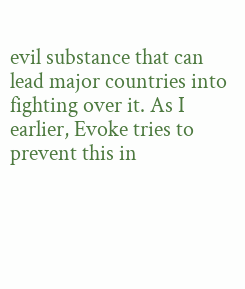evil substance that can lead major countries into fighting over it. As I earlier, Evoke tries to prevent this in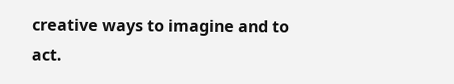creative ways to imagine and to act.